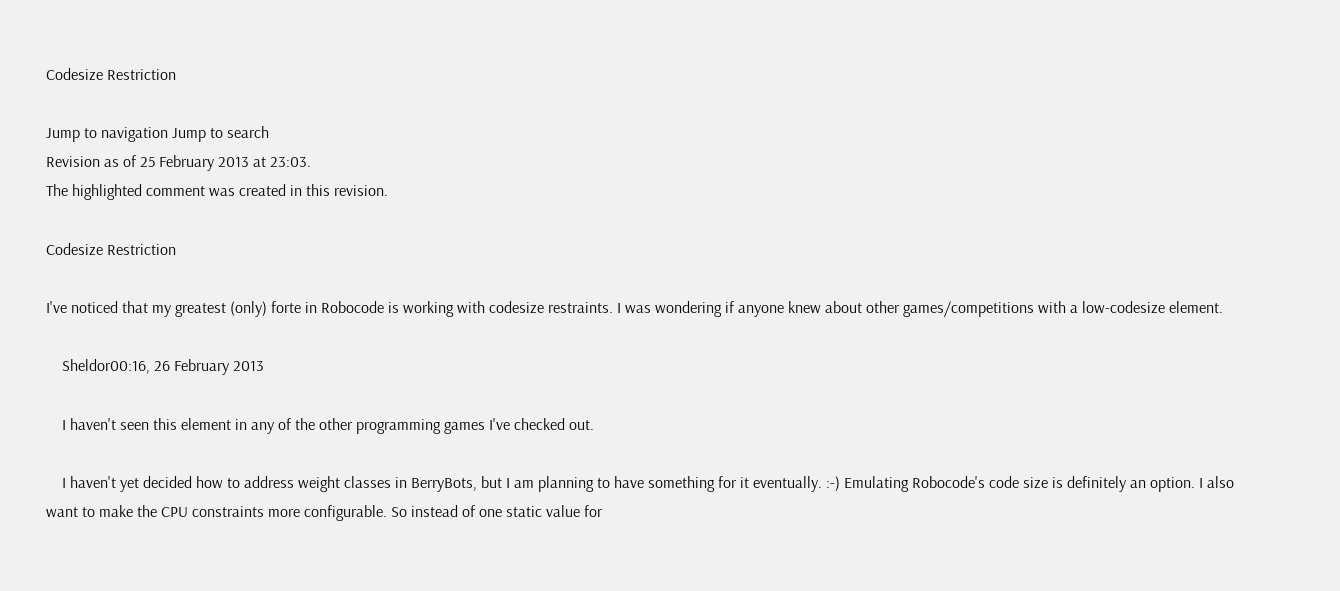Codesize Restriction

Jump to navigation Jump to search
Revision as of 25 February 2013 at 23:03.
The highlighted comment was created in this revision.

Codesize Restriction

I've noticed that my greatest (only) forte in Robocode is working with codesize restraints. I was wondering if anyone knew about other games/competitions with a low-codesize element.

    Sheldor00:16, 26 February 2013

    I haven't seen this element in any of the other programming games I've checked out.

    I haven't yet decided how to address weight classes in BerryBots, but I am planning to have something for it eventually. :-) Emulating Robocode's code size is definitely an option. I also want to make the CPU constraints more configurable. So instead of one static value for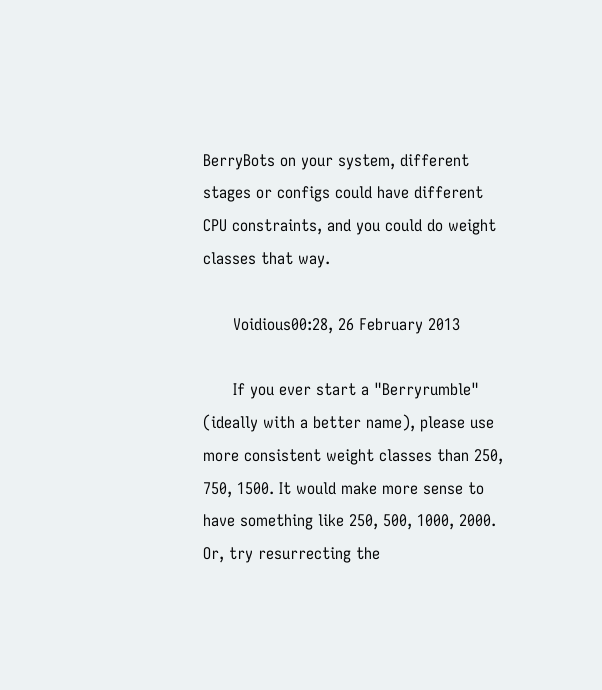BerryBots on your system, different stages or configs could have different CPU constraints, and you could do weight classes that way.

      Voidious00:28, 26 February 2013

      If you ever start a "Berryrumble" (ideally with a better name), please use more consistent weight classes than 250, 750, 1500. It would make more sense to have something like 250, 500, 1000, 2000. Or, try resurrecting the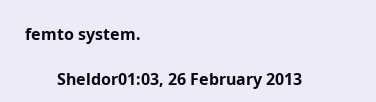femto system.

        Sheldor01:03, 26 February 2013